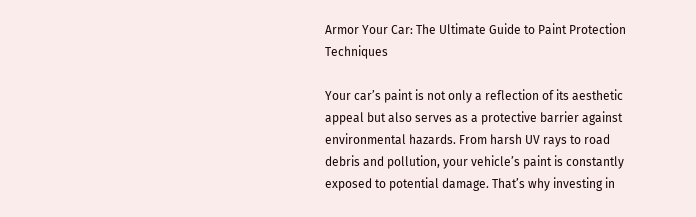Armor Your Car: The Ultimate Guide to Paint Protection Techniques

Your car’s paint is not only a reflection of its aesthetic appeal but also serves as a protective barrier against environmental hazards. From harsh UV rays to road debris and pollution, your vehicle’s paint is constantly exposed to potential damage. That’s why investing in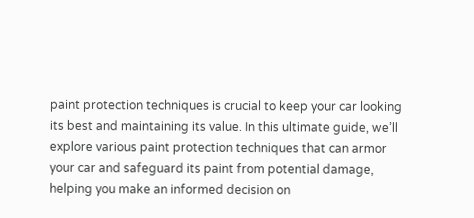paint protection techniques is crucial to keep your car looking its best and maintaining its value. In this ultimate guide, we’ll explore various paint protection techniques that can armor your car and safeguard its paint from potential damage, helping you make an informed decision on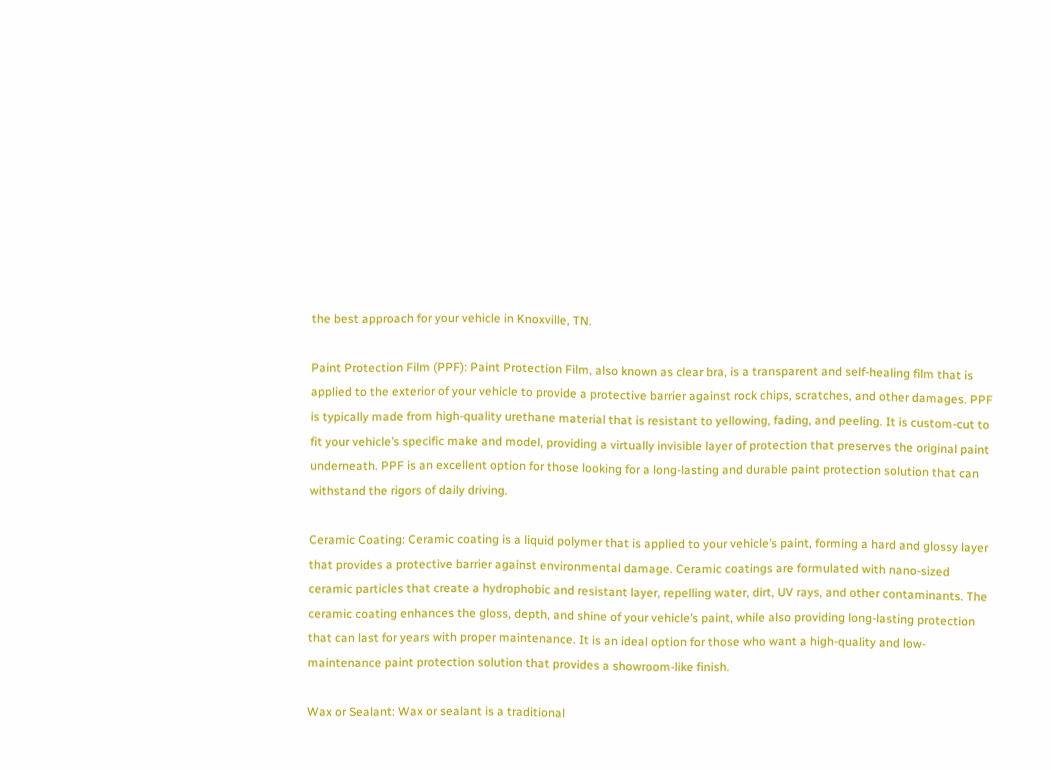the best approach for your vehicle in Knoxville, TN.

Paint Protection Film (PPF): Paint Protection Film, also known as clear bra, is a transparent and self-healing film that is applied to the exterior of your vehicle to provide a protective barrier against rock chips, scratches, and other damages. PPF is typically made from high-quality urethane material that is resistant to yellowing, fading, and peeling. It is custom-cut to fit your vehicle’s specific make and model, providing a virtually invisible layer of protection that preserves the original paint underneath. PPF is an excellent option for those looking for a long-lasting and durable paint protection solution that can withstand the rigors of daily driving.

Ceramic Coating: Ceramic coating is a liquid polymer that is applied to your vehicle’s paint, forming a hard and glossy layer that provides a protective barrier against environmental damage. Ceramic coatings are formulated with nano-sized ceramic particles that create a hydrophobic and resistant layer, repelling water, dirt, UV rays, and other contaminants. The ceramic coating enhances the gloss, depth, and shine of your vehicle’s paint, while also providing long-lasting protection that can last for years with proper maintenance. It is an ideal option for those who want a high-quality and low-maintenance paint protection solution that provides a showroom-like finish.

Wax or Sealant: Wax or sealant is a traditional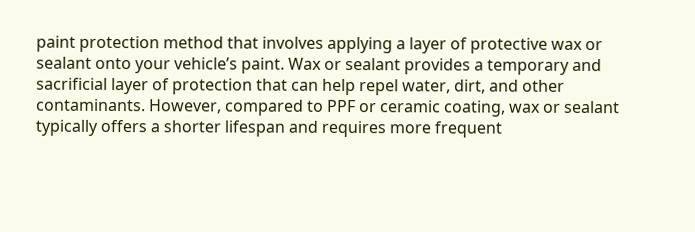paint protection method that involves applying a layer of protective wax or sealant onto your vehicle’s paint. Wax or sealant provides a temporary and sacrificial layer of protection that can help repel water, dirt, and other contaminants. However, compared to PPF or ceramic coating, wax or sealant typically offers a shorter lifespan and requires more frequent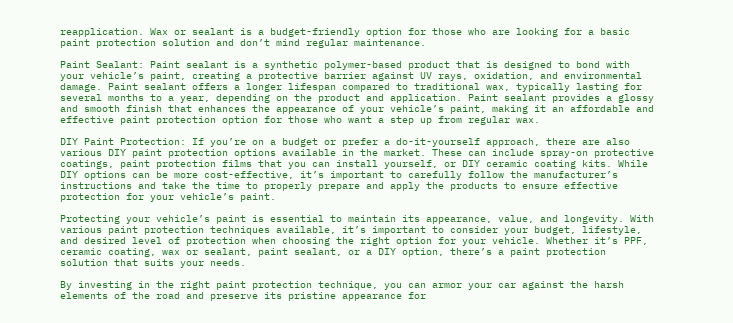reapplication. Wax or sealant is a budget-friendly option for those who are looking for a basic paint protection solution and don’t mind regular maintenance.

Paint Sealant: Paint sealant is a synthetic polymer-based product that is designed to bond with your vehicle’s paint, creating a protective barrier against UV rays, oxidation, and environmental damage. Paint sealant offers a longer lifespan compared to traditional wax, typically lasting for several months to a year, depending on the product and application. Paint sealant provides a glossy and smooth finish that enhances the appearance of your vehicle’s paint, making it an affordable and effective paint protection option for those who want a step up from regular wax.

DIY Paint Protection: If you’re on a budget or prefer a do-it-yourself approach, there are also various DIY paint protection options available in the market. These can include spray-on protective coatings, paint protection films that you can install yourself, or DIY ceramic coating kits. While DIY options can be more cost-effective, it’s important to carefully follow the manufacturer’s instructions and take the time to properly prepare and apply the products to ensure effective protection for your vehicle’s paint.

Protecting your vehicle’s paint is essential to maintain its appearance, value, and longevity. With various paint protection techniques available, it’s important to consider your budget, lifestyle, and desired level of protection when choosing the right option for your vehicle. Whether it’s PPF, ceramic coating, wax or sealant, paint sealant, or a DIY option, there’s a paint protection solution that suits your needs.

By investing in the right paint protection technique, you can armor your car against the harsh elements of the road and preserve its pristine appearance for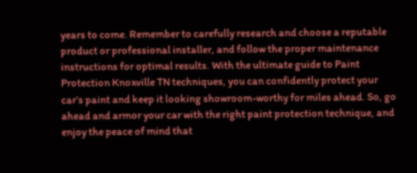years to come. Remember to carefully research and choose a reputable product or professional installer, and follow the proper maintenance instructions for optimal results. With the ultimate guide to Paint Protection Knoxville TN techniques, you can confidently protect your car’s paint and keep it looking showroom-worthy for miles ahead. So, go ahead and armor your car with the right paint protection technique, and enjoy the peace of mind that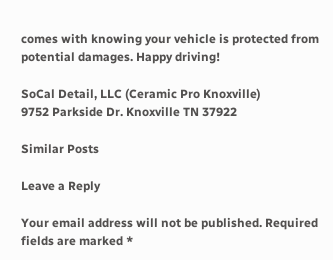comes with knowing your vehicle is protected from potential damages. Happy driving!

SoCal Detail, LLC (Ceramic Pro Knoxville)
9752 Parkside Dr. Knoxville TN 37922

Similar Posts

Leave a Reply

Your email address will not be published. Required fields are marked *